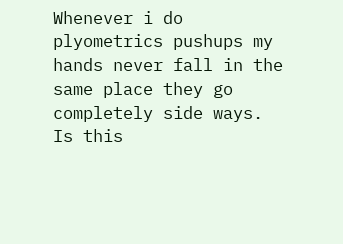Whenever i do plyometrics pushups my hands never fall in the same place they go completely side ways. Is this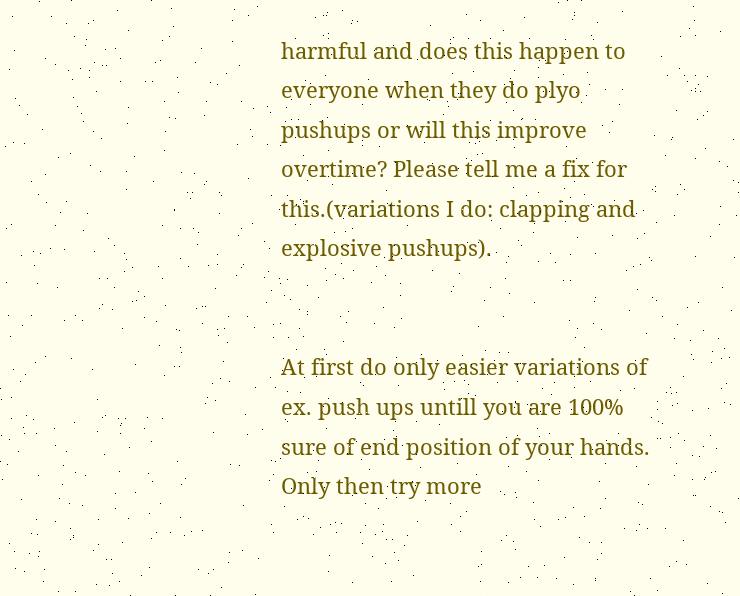harmful and does this happen to everyone when they do plyo pushups or will this improve overtime? Please tell me a fix for this.(variations I do: clapping and explosive pushups).


At first do only easier variations of ex. push ups untill you are 100% sure of end position of your hands. Only then try more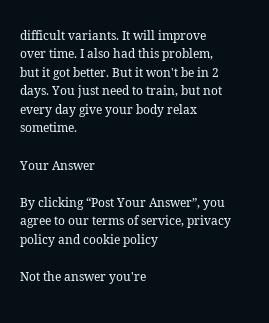difficult variants. It will improve over time. I also had this problem, but it got better. But it won't be in 2 days. You just need to train, but not every day give your body relax sometime.

Your Answer

By clicking “Post Your Answer”, you agree to our terms of service, privacy policy and cookie policy

Not the answer you're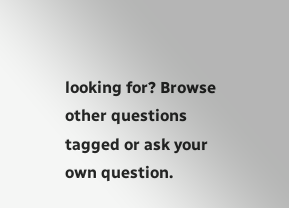looking for? Browse other questions tagged or ask your own question.